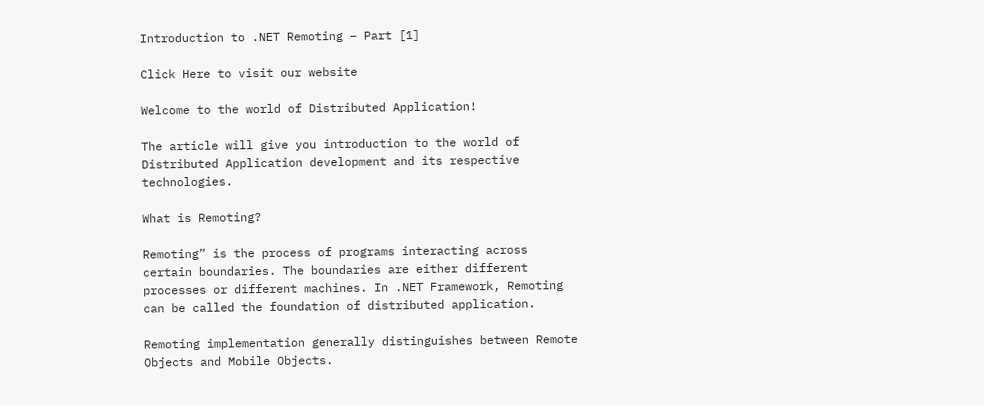Introduction to .NET Remoting – Part [1]

Click Here to visit our website

Welcome to the world of Distributed Application!

The article will give you introduction to the world of Distributed Application development and its respective technologies.

What is Remoting?

Remoting” is the process of programs interacting across certain boundaries. The boundaries are either different processes or different machines. In .NET Framework, Remoting can be called the foundation of distributed application.

Remoting implementation generally distinguishes between Remote Objects and Mobile Objects.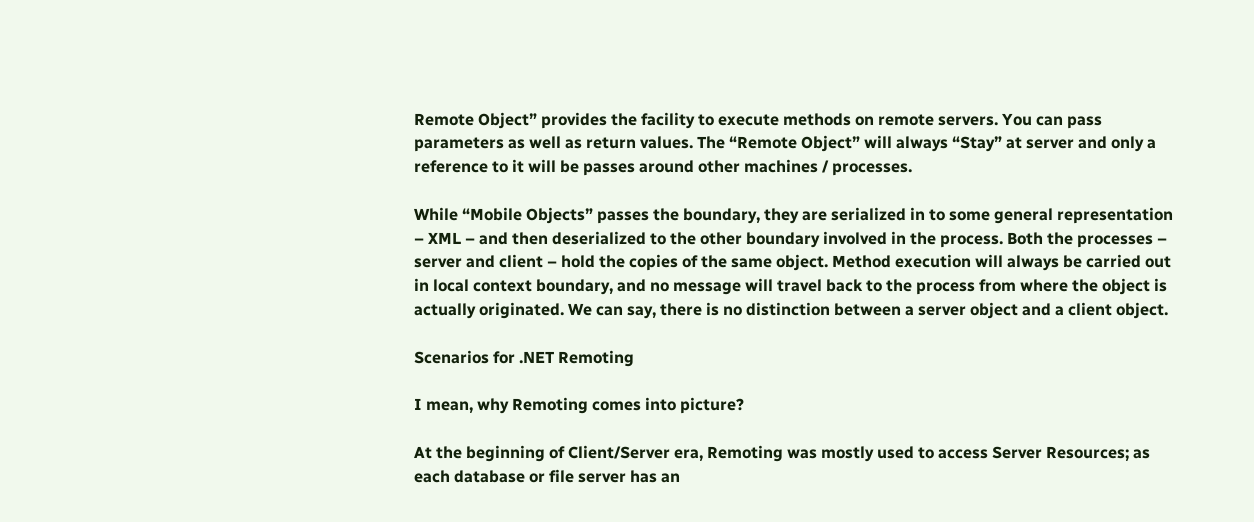Remote Object” provides the facility to execute methods on remote servers. You can pass parameters as well as return values. The “Remote Object” will always “Stay” at server and only a reference to it will be passes around other machines / processes.

While “Mobile Objects” passes the boundary, they are serialized in to some general representation – XML – and then deserialized to the other boundary involved in the process. Both the processes – server and client – hold the copies of the same object. Method execution will always be carried out in local context boundary, and no message will travel back to the process from where the object is actually originated. We can say, there is no distinction between a server object and a client object.

Scenarios for .NET Remoting

I mean, why Remoting comes into picture?

At the beginning of Client/Server era, Remoting was mostly used to access Server Resources; as each database or file server has an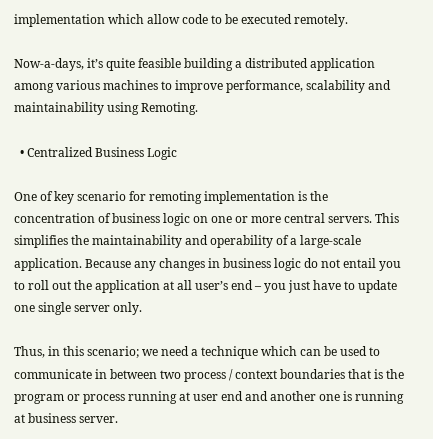implementation which allow code to be executed remotely.

Now-a-days, it’s quite feasible building a distributed application among various machines to improve performance, scalability and maintainability using Remoting.

  • Centralized Business Logic

One of key scenario for remoting implementation is the concentration of business logic on one or more central servers. This simplifies the maintainability and operability of a large-scale application. Because any changes in business logic do not entail you to roll out the application at all user’s end – you just have to update one single server only.

Thus, in this scenario; we need a technique which can be used to communicate in between two process / context boundaries that is the program or process running at user end and another one is running at business server.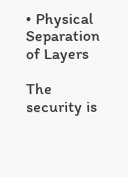• Physical Separation of Layers

The security is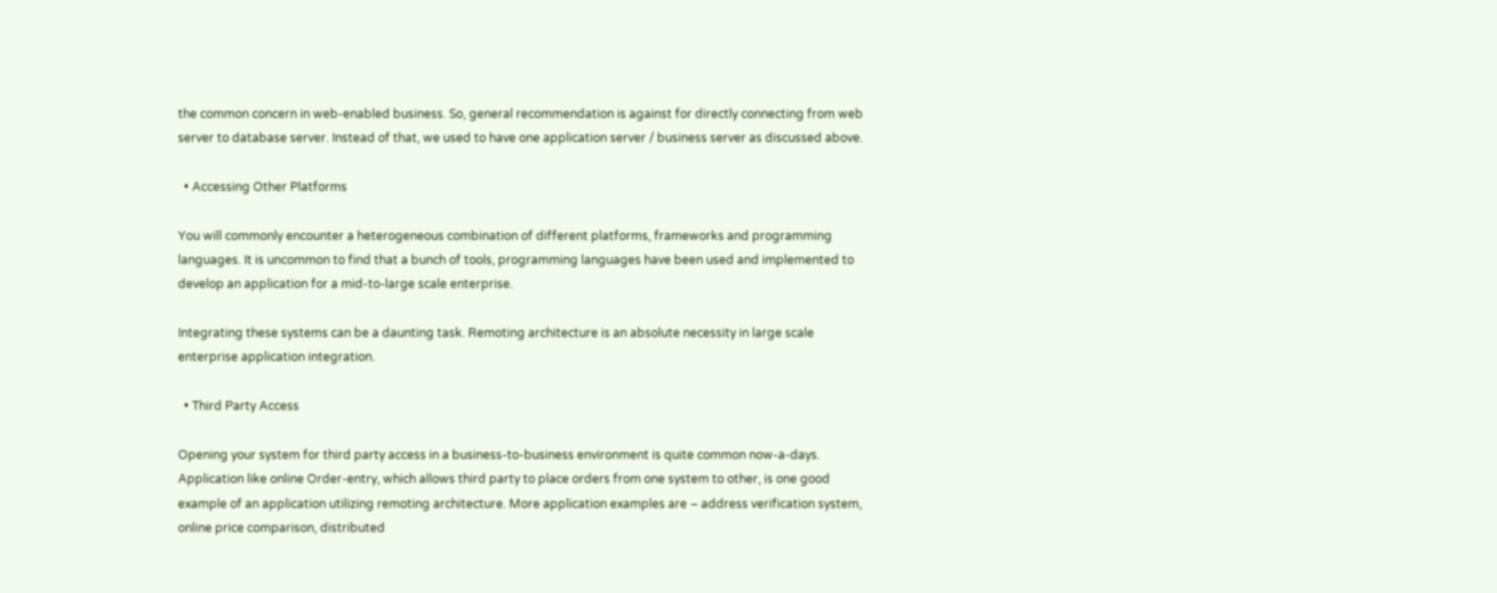the common concern in web-enabled business. So, general recommendation is against for directly connecting from web server to database server. Instead of that, we used to have one application server / business server as discussed above.

  • Accessing Other Platforms

You will commonly encounter a heterogeneous combination of different platforms, frameworks and programming languages. It is uncommon to find that a bunch of tools, programming languages have been used and implemented to develop an application for a mid-to-large scale enterprise.

Integrating these systems can be a daunting task. Remoting architecture is an absolute necessity in large scale enterprise application integration.

  • Third Party Access

Opening your system for third party access in a business-to-business environment is quite common now-a-days. Application like online Order-entry, which allows third party to place orders from one system to other, is one good example of an application utilizing remoting architecture. More application examples are – address verification system, online price comparison, distributed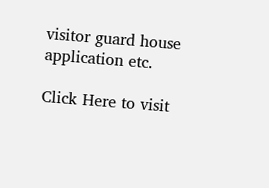visitor guard house application etc.

Click Here to visit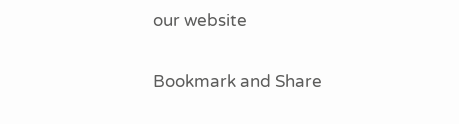our website

Bookmark and Share